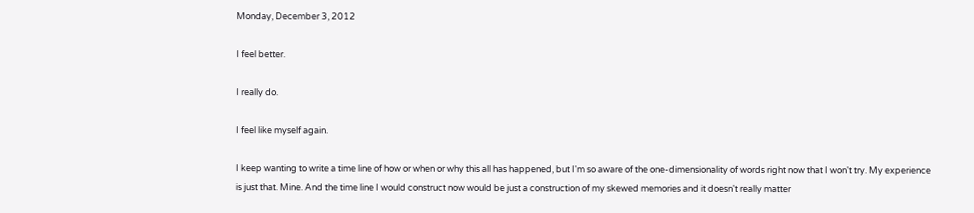Monday, December 3, 2012

I feel better.

I really do.

I feel like myself again.

I keep wanting to write a time line of how or when or why this all has happened, but I'm so aware of the one-dimensionality of words right now that I won't try. My experience is just that. Mine. And the time line I would construct now would be just a construction of my skewed memories and it doesn't really matter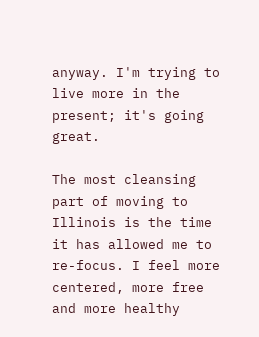anyway. I'm trying to live more in the present; it's going great.

The most cleansing part of moving to Illinois is the time it has allowed me to re-focus. I feel more centered, more free and more healthy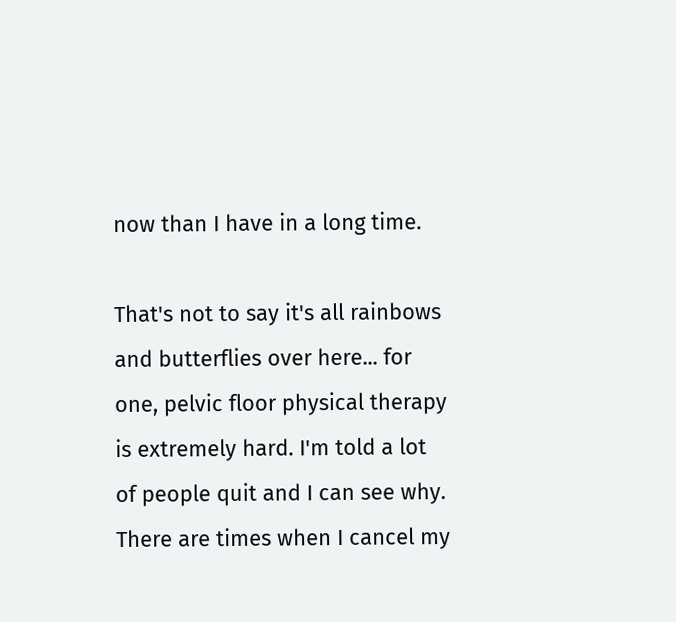now than I have in a long time.

That's not to say it's all rainbows and butterflies over here... for one, pelvic floor physical therapy is extremely hard. I'm told a lot of people quit and I can see why. There are times when I cancel my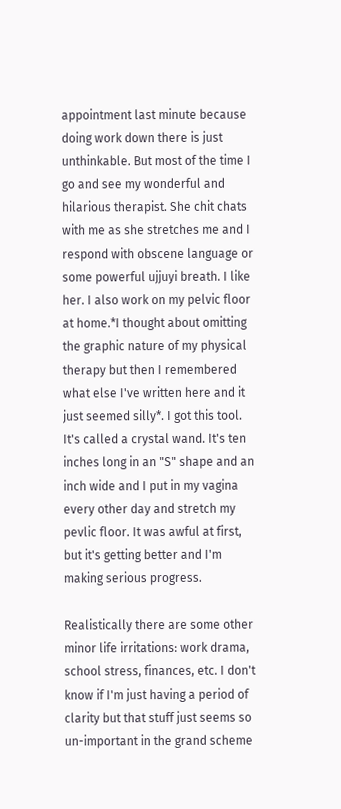appointment last minute because doing work down there is just unthinkable. But most of the time I go and see my wonderful and hilarious therapist. She chit chats with me as she stretches me and I respond with obscene language or some powerful ujjuyi breath. I like her. I also work on my pelvic floor at home.*I thought about omitting the graphic nature of my physical therapy but then I remembered what else I've written here and it just seemed silly*. I got this tool. It's called a crystal wand. It's ten inches long in an "S" shape and an inch wide and I put in my vagina every other day and stretch my pevlic floor. It was awful at first, but it's getting better and I'm making serious progress.

Realistically there are some other minor life irritations: work drama, school stress, finances, etc. I don't know if I'm just having a period of clarity but that stuff just seems so un-important in the grand scheme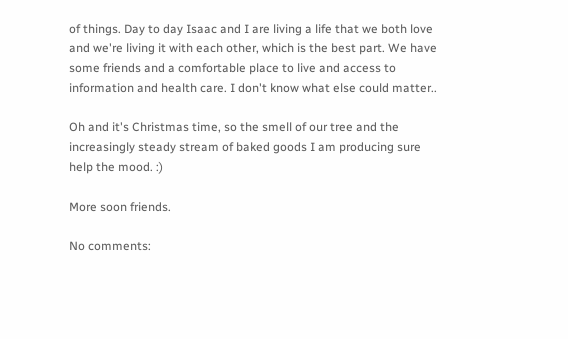of things. Day to day Isaac and I are living a life that we both love and we're living it with each other, which is the best part. We have some friends and a comfortable place to live and access to information and health care. I don't know what else could matter..

Oh and it's Christmas time, so the smell of our tree and the increasingly steady stream of baked goods I am producing sure help the mood. :)

More soon friends.

No comments: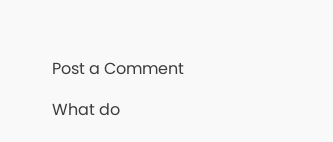Post a Comment

What do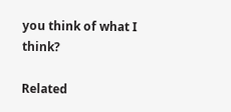you think of what I think?

Related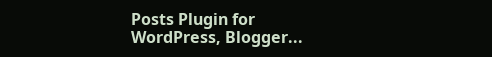Posts Plugin for WordPress, Blogger...